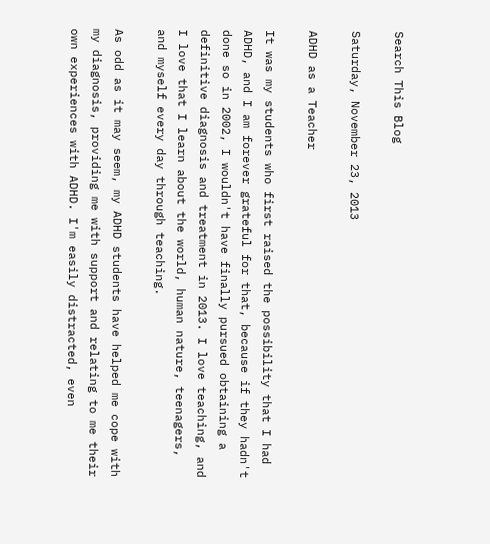Search This Blog

Saturday, November 23, 2013

ADHD as a Teacher

It was my students who first raised the possibility that I had ADHD, and I am forever grateful for that, because if they hadn't done so in 2002, I wouldn't have finally pursued obtaining a definitive diagnosis and treatment in 2013. I love teaching, and I love that I learn about the world, human nature, teenagers, and myself every day through teaching.

As odd as it may seem, my ADHD students have helped me cope with my diagnosis, providing me with support and relating to me their own experiences with ADHD. I'm easily distracted, even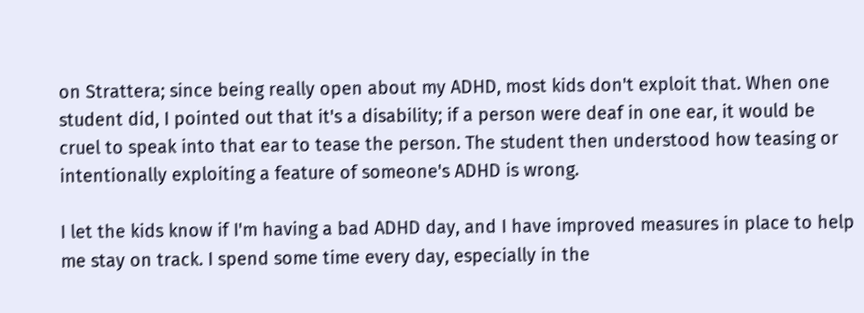on Strattera; since being really open about my ADHD, most kids don't exploit that. When one student did, I pointed out that it's a disability; if a person were deaf in one ear, it would be cruel to speak into that ear to tease the person. The student then understood how teasing or intentionally exploiting a feature of someone's ADHD is wrong.

I let the kids know if I'm having a bad ADHD day, and I have improved measures in place to help me stay on track. I spend some time every day, especially in the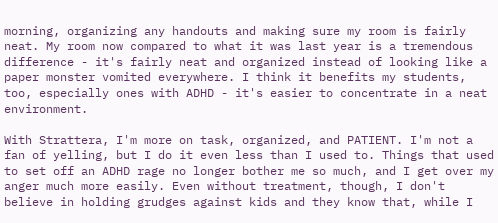morning, organizing any handouts and making sure my room is fairly neat. My room now compared to what it was last year is a tremendous difference - it's fairly neat and organized instead of looking like a paper monster vomited everywhere. I think it benefits my students, too, especially ones with ADHD - it's easier to concentrate in a neat environment.

With Strattera, I'm more on task, organized, and PATIENT. I'm not a fan of yelling, but I do it even less than I used to. Things that used to set off an ADHD rage no longer bother me so much, and I get over my anger much more easily. Even without treatment, though, I don't believe in holding grudges against kids and they know that, while I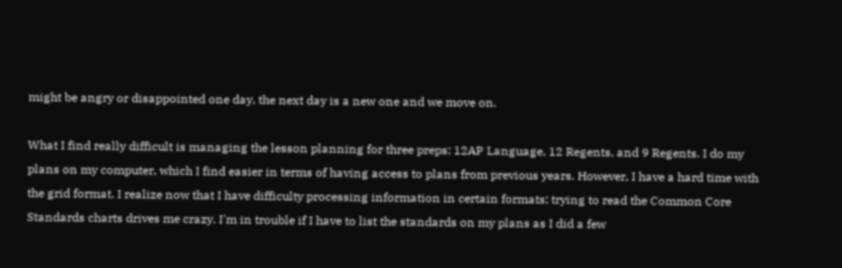might be angry or disappointed one day, the next day is a new one and we move on.

What I find really difficult is managing the lesson planning for three preps: 12AP Language, 12 Regents, and 9 Regents. I do my plans on my computer, which I find easier in terms of having access to plans from previous years. However, I have a hard time with the grid format. I realize now that I have difficulty processing information in certain formats; trying to read the Common Core Standards charts drives me crazy. I'm in trouble if I have to list the standards on my plans as I did a few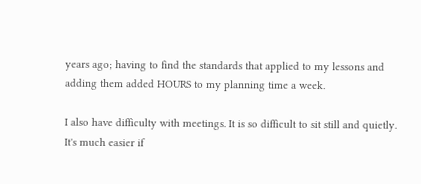years ago; having to find the standards that applied to my lessons and adding them added HOURS to my planning time a week.

I also have difficulty with meetings. It is so difficult to sit still and quietly. It's much easier if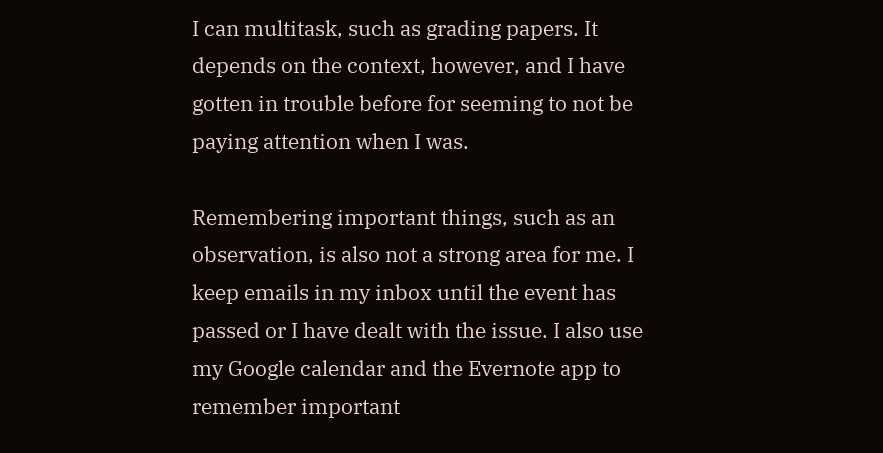I can multitask, such as grading papers. It depends on the context, however, and I have gotten in trouble before for seeming to not be paying attention when I was.

Remembering important things, such as an observation, is also not a strong area for me. I keep emails in my inbox until the event has passed or I have dealt with the issue. I also use my Google calendar and the Evernote app to remember important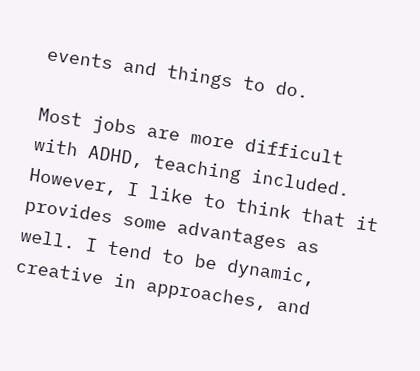events and things to do.

Most jobs are more difficult with ADHD, teaching included. However, I like to think that it provides some advantages as well. I tend to be dynamic, creative in approaches, and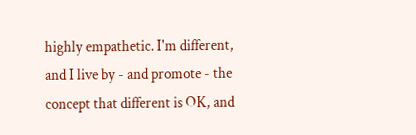highly empathetic. I'm different, and I live by - and promote - the concept that different is OK, and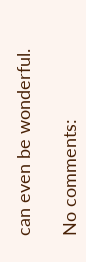can even be wonderful.

No comments: